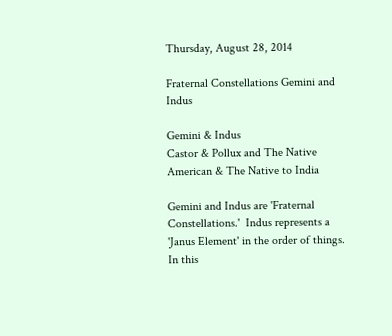Thursday, August 28, 2014

Fraternal Constellations Gemini and Indus

Gemini & Indus
Castor & Pollux and The Native American & The Native to India

Gemini and Indus are 'Fraternal Constellations.'  Indus represents a 'Janus Element' in the order of things.  In this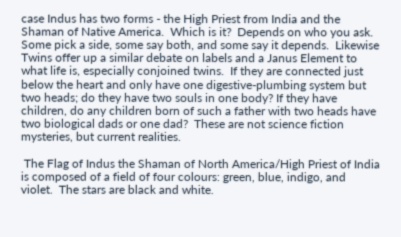case Indus has two forms - the High Priest from India and the Shaman of Native America.  Which is it?  Depends on who you ask.  Some pick a side, some say both, and some say it depends.  Likewise Twins offer up a similar debate on labels and a Janus Element to what life is, especially conjoined twins.  If they are connected just below the heart and only have one digestive-plumbing system but two heads; do they have two souls in one body? If they have children, do any children born of such a father with two heads have two biological dads or one dad?  These are not science fiction mysteries, but current realities.

 The Flag of Indus the Shaman of North America/High Priest of India  is composed of a field of four colours: green, blue, indigo, and violet.  The stars are black and white.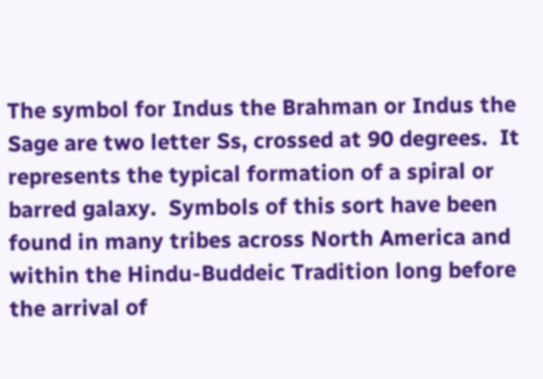The symbol for Indus the Brahman or Indus the Sage are two letter Ss, crossed at 90 degrees.  It represents the typical formation of a spiral or barred galaxy.  Symbols of this sort have been found in many tribes across North America and within the Hindu-Buddeic Tradition long before the arrival of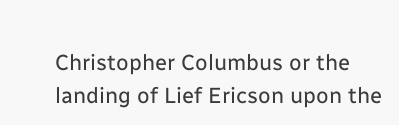Christopher Columbus or the landing of Lief Ericson upon the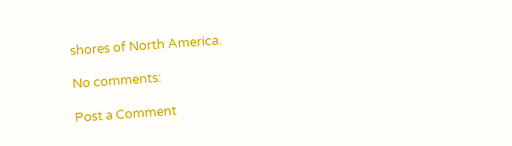shores of North America.

No comments:

Post a Comment